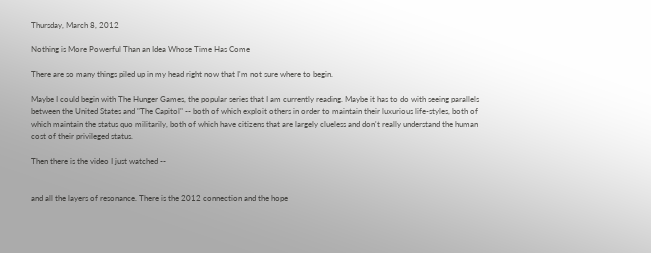Thursday, March 8, 2012

Nothing is More Powerful Than an Idea Whose Time Has Come

There are so many things piled up in my head right now that I'm not sure where to begin.

Maybe I could begin with The Hunger Games, the popular series that I am currently reading. Maybe it has to do with seeing parallels between the United States and "The Capitol" -- both of which exploit others in order to maintain their luxurious life-styles, both of which maintain the status quo militarily, both of which have citizens that are largely clueless and don't really understand the human cost of their privileged status.

Then there is the video I just watched --


and all the layers of resonance. There is the 2012 connection and the hope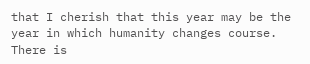that I cherish that this year may be the year in which humanity changes course. There is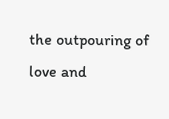the outpouring of love and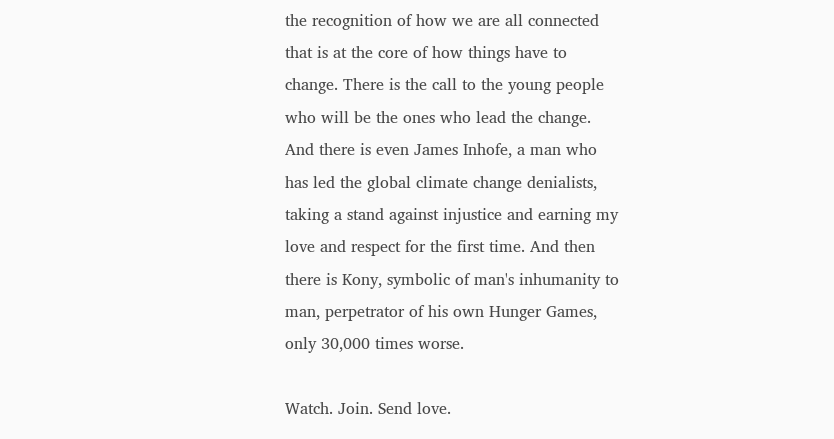the recognition of how we are all connected that is at the core of how things have to change. There is the call to the young people who will be the ones who lead the change. And there is even James Inhofe, a man who has led the global climate change denialists, taking a stand against injustice and earning my love and respect for the first time. And then there is Kony, symbolic of man's inhumanity to man, perpetrator of his own Hunger Games, only 30,000 times worse.

Watch. Join. Send love.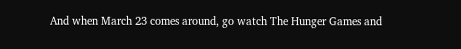And when March 23 comes around, go watch The Hunger Games and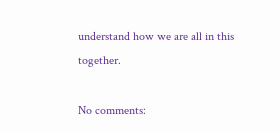understand how we are all in this together.

No comments: